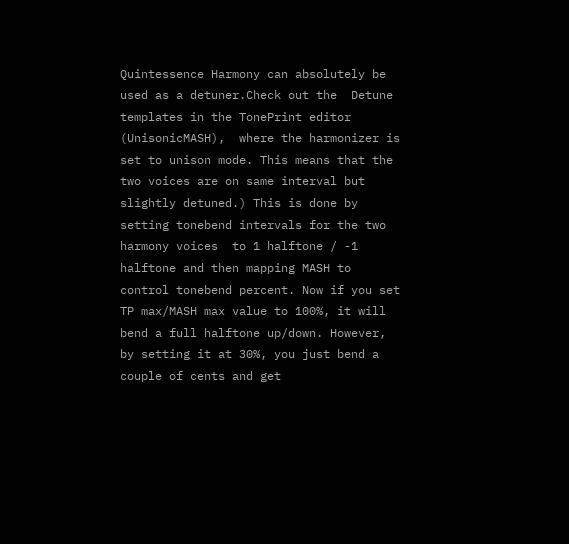Quintessence Harmony can absolutely be used as a detuner.Check out the  Detune templates in the TonePrint editor (UnisonicMASH),  where the harmonizer is set to unison mode. This means that the two voices are on same interval but slightly detuned.) This is done by setting tonebend intervals for the two harmony voices  to 1 halftone / -1 halftone and then mapping MASH to control tonebend percent. Now if you set TP max/MASH max value to 100%, it will bend a full halftone up/down. However, by setting it at 30%, you just bend a couple of cents and get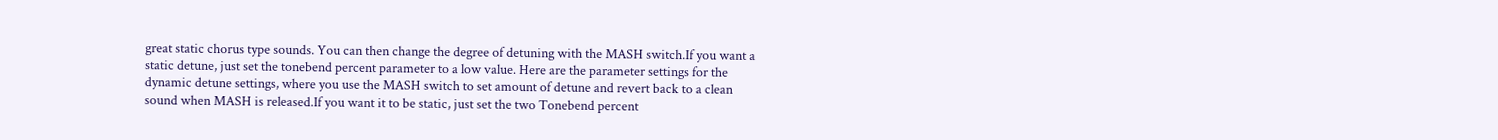great static chorus type sounds. You can then change the degree of detuning with the MASH switch.If you want a static detune, just set the tonebend percent parameter to a low value. Here are the parameter settings for the dynamic detune settings, where you use the MASH switch to set amount of detune and revert back to a clean sound when MASH is released.If you want it to be static, just set the two Tonebend percent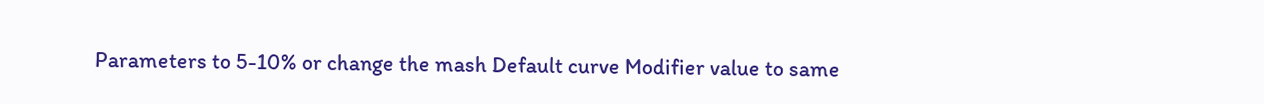Parameters to 5-10% or change the mash Default curve Modifier value to same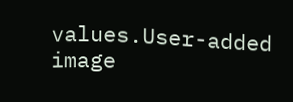values.User-added image